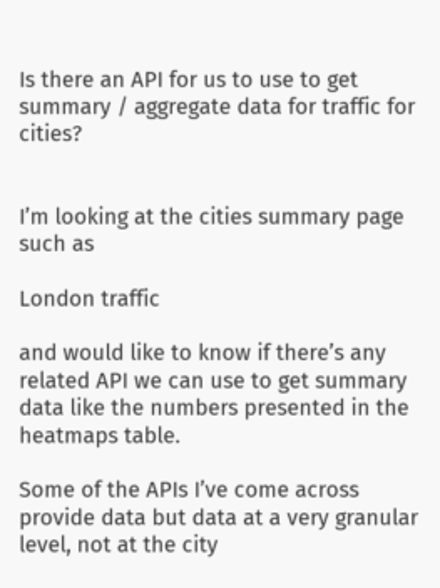Is there an API for us to use to get summary / aggregate data for traffic for cities?


I’m looking at the cities summary page such as

London traffic

and would like to know if there’s any related API we can use to get summary data like the numbers presented in the heatmaps table.

Some of the APIs I’ve come across provide data but data at a very granular level, not at the city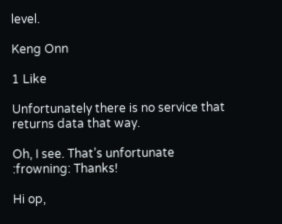level.

Keng Onn

1 Like

Unfortunately there is no service that returns data that way.

Oh, I see. That’s unfortunate :frowning: Thanks!

Hi op,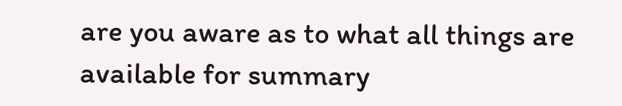are you aware as to what all things are available for summary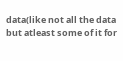data(like not all the data but atleast some of it for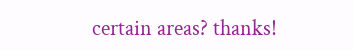certain areas? thanks!